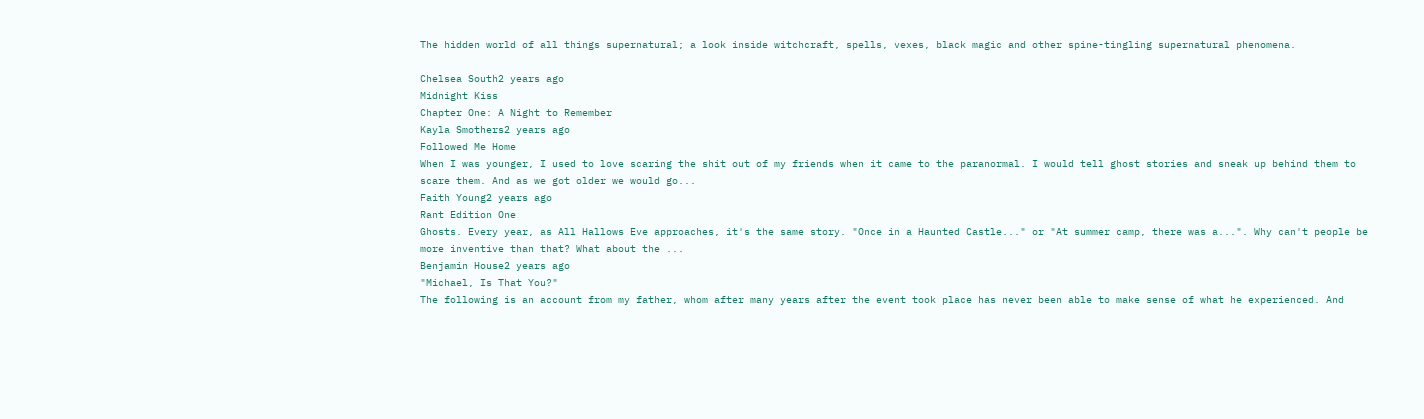The hidden world of all things supernatural; a look inside witchcraft, spells, vexes, black magic and other spine-tingling supernatural phenomena.

Chelsea South2 years ago
Midnight Kiss
Chapter One: A Night to Remember
Kayla Smothers2 years ago
Followed Me Home
When I was younger, I used to love scaring the shit out of my friends when it came to the paranormal. I would tell ghost stories and sneak up behind them to scare them. And as we got older we would go...
Faith Young2 years ago
Rant Edition One
Ghosts. Every year, as All Hallows Eve approaches, it's the same story. "Once in a Haunted Castle..." or "At summer camp, there was a...". Why can't people be more inventive than that? What about the ...
Benjamin House2 years ago
"Michael, Is That You?"
The following is an account from my father, whom after many years after the event took place has never been able to make sense of what he experienced. And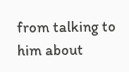from talking to him about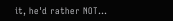it, he'd rather NOT...